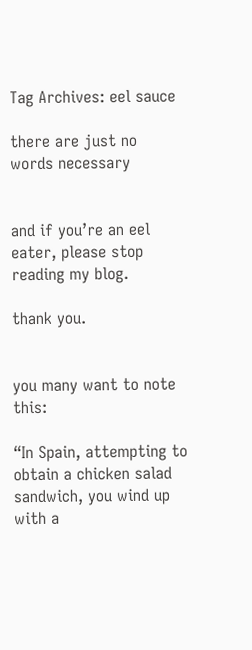Tag Archives: eel sauce

there are just no words necessary


and if you’re an eel eater, please stop reading my blog.

thank you.


you many want to note this:

“In Spain, attempting to obtain a chicken salad sandwich, you wind up with a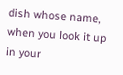dish whose name, when you look it up in your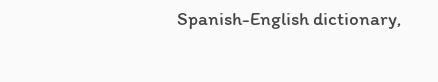Spanish-English dictionary,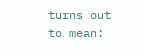turns out to mean: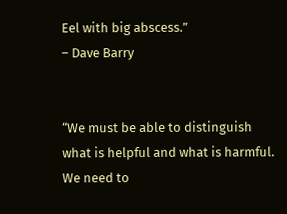Eel with big abscess.”
– Dave Barry


“We must be able to distinguish what is helpful and what is harmful. We need to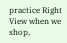practice Right View when we shop,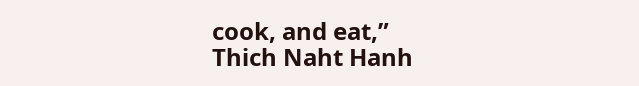cook, and eat,”
Thich Naht Hanh